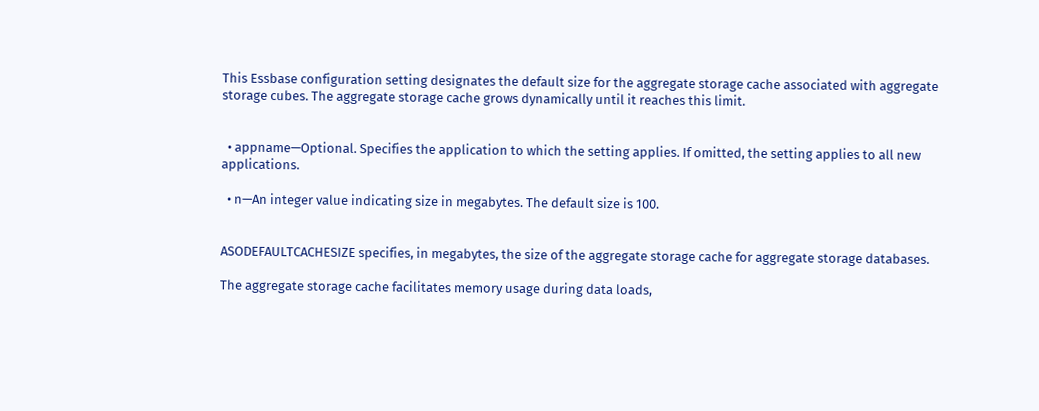This Essbase configuration setting designates the default size for the aggregate storage cache associated with aggregate storage cubes. The aggregate storage cache grows dynamically until it reaches this limit.


  • appname—Optional. Specifies the application to which the setting applies. If omitted, the setting applies to all new applications.

  • n—An integer value indicating size in megabytes. The default size is 100.


ASODEFAULTCACHESIZE specifies, in megabytes, the size of the aggregate storage cache for aggregate storage databases.

The aggregate storage cache facilitates memory usage during data loads,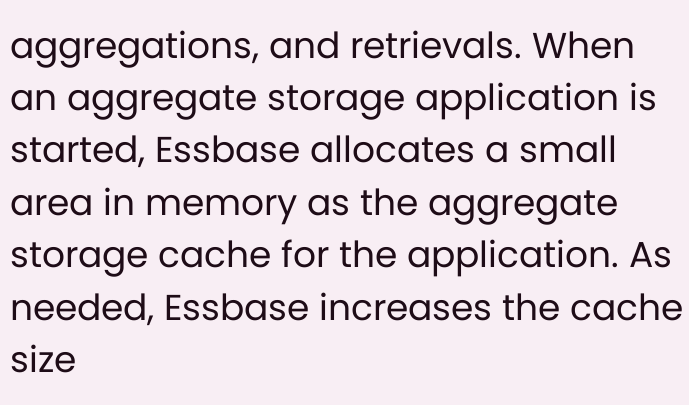aggregations, and retrievals. When an aggregate storage application is started, Essbase allocates a small area in memory as the aggregate storage cache for the application. As needed, Essbase increases the cache size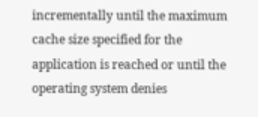incrementally until the maximum cache size specified for the application is reached or until the operating system denies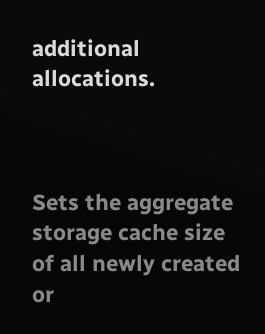additional allocations.



Sets the aggregate storage cache size of all newly created or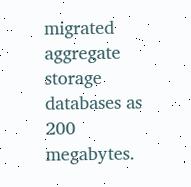migrated aggregate storage databases as 200 megabytes.